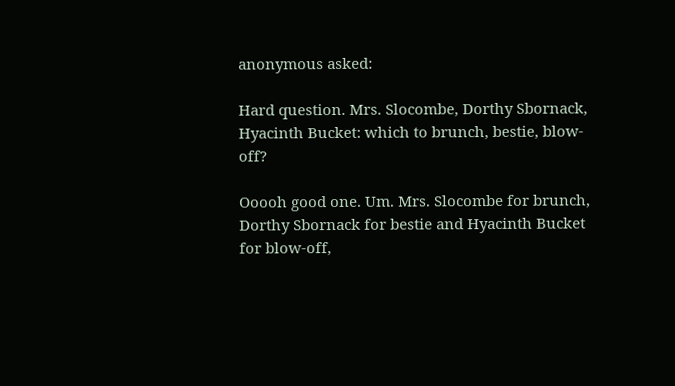anonymous asked:

Hard question. Mrs. Slocombe, Dorthy Sbornack, Hyacinth Bucket: which to brunch, bestie, blow-off?

Ooooh good one. Um. Mrs. Slocombe for brunch, Dorthy Sbornack for bestie and Hyacinth Bucket for blow-off,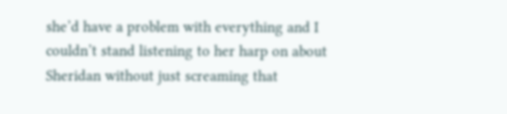she’d have a problem with everything and I couldn’t stand listening to her harp on about Sheridan without just screaming that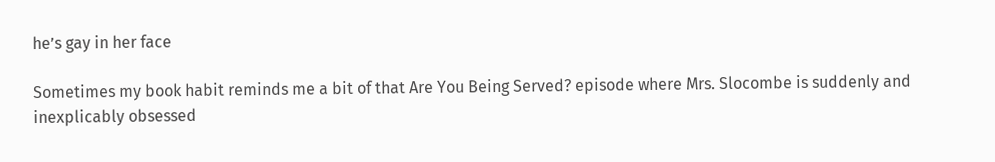he’s gay in her face

Sometimes my book habit reminds me a bit of that Are You Being Served? episode where Mrs. Slocombe is suddenly and inexplicably obsessed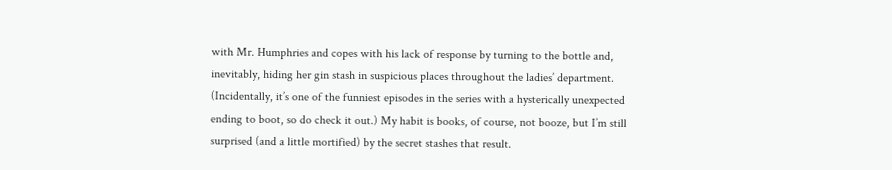with Mr. Humphries and copes with his lack of response by turning to the bottle and, inevitably, hiding her gin stash in suspicious places throughout the ladies’ department. (Incidentally, it’s one of the funniest episodes in the series with a hysterically unexpected ending to boot, so do check it out.) My habit is books, of course, not booze, but I’m still surprised (and a little mortified) by the secret stashes that result.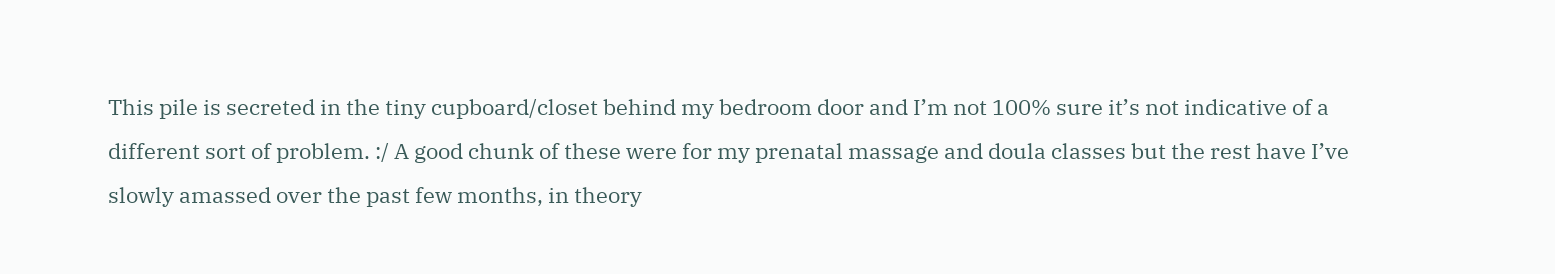This pile is secreted in the tiny cupboard/closet behind my bedroom door and I’m not 100% sure it’s not indicative of a different sort of problem. :/ A good chunk of these were for my prenatal massage and doula classes but the rest have I’ve slowly amassed over the past few months, in theory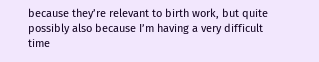because they’re relevant to birth work, but quite possibly also because I’m having a very difficult time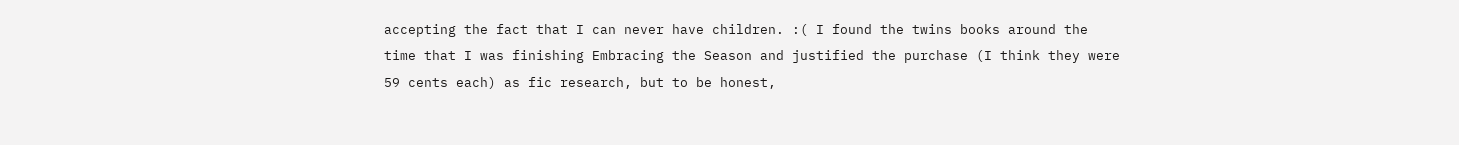accepting the fact that I can never have children. :( I found the twins books around the time that I was finishing Embracing the Season and justified the purchase (I think they were 59 cents each) as fic research, but to be honest,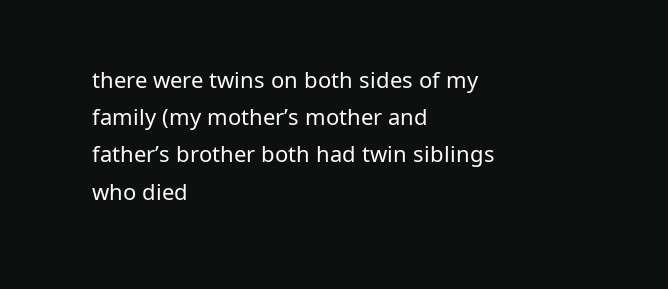there were twins on both sides of my family (my mother’s mother and father’s brother both had twin siblings who died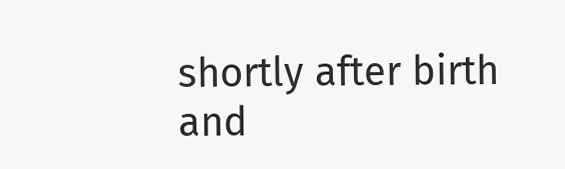shortly after birth and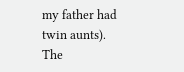my father had twin aunts). The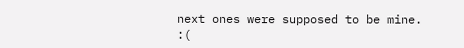next ones were supposed to be mine. :(